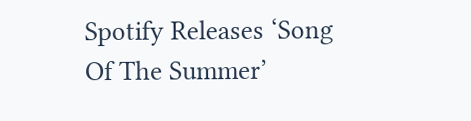Spotify Releases ‘Song Of The Summer’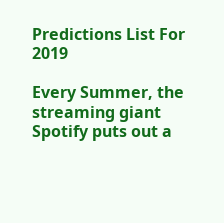Predictions List For 2019

Every Summer, the streaming giant Spotify puts out a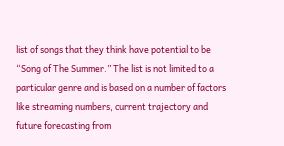list of songs that they think have potential to be “Song of The Summer.” The list is not limited to a particular genre and is based on a number of factors like streaming numbers, current trajectory and future forecasting from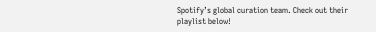Spotify’s global curation team. Check out their playlist below!